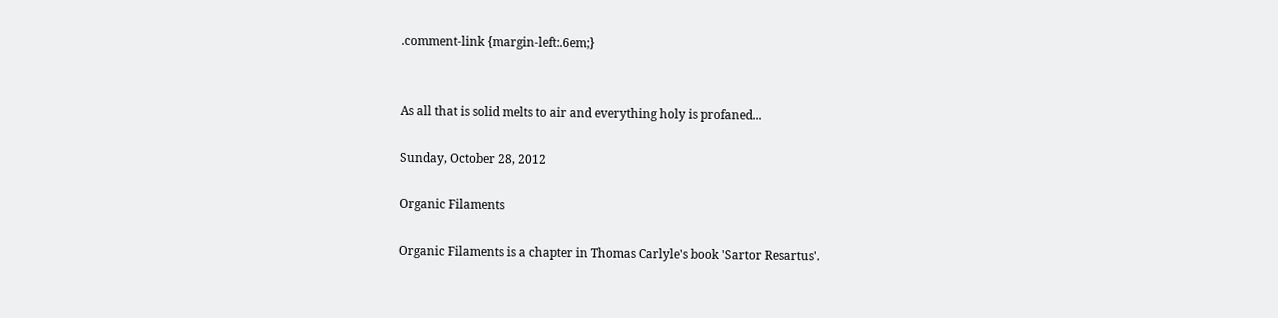.comment-link {margin-left:.6em;}


As all that is solid melts to air and everything holy is profaned...

Sunday, October 28, 2012

Organic Filaments

Organic Filaments is a chapter in Thomas Carlyle's book 'Sartor Resartus'.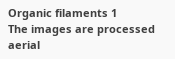Organic filaments 1
The images are processed aerial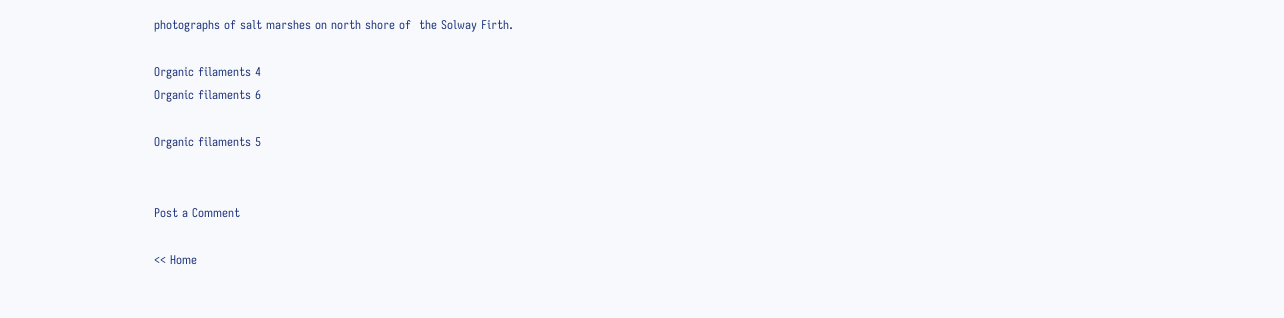photographs of salt marshes on north shore of  the Solway Firth.

Organic filaments 4
Organic filaments 6

Organic filaments 5


Post a Comment

<< Home